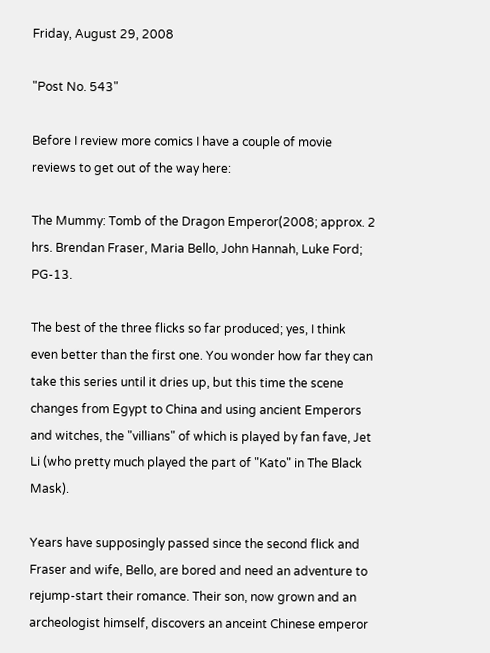Friday, August 29, 2008

"Post No. 543"

Before I review more comics I have a couple of movie reviews to get out of the way here:

The Mummy: Tomb of the Dragon Emperor(2008; approx. 2 hrs. Brendan Fraser, Maria Bello, John Hannah, Luke Ford; PG-13.

The best of the three flicks so far produced; yes, I think even better than the first one. You wonder how far they can take this series until it dries up, but this time the scene changes from Egypt to China and using ancient Emperors and witches, the "villians" of which is played by fan fave, Jet Li (who pretty much played the part of "Kato" in The Black Mask).

Years have supposingly passed since the second flick and Fraser and wife, Bello, are bored and need an adventure to rejump-start their romance. Their son, now grown and an archeologist himself, discovers an anceint Chinese emperor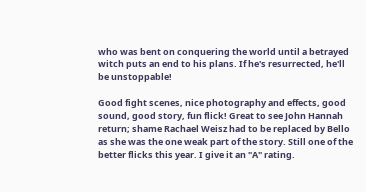who was bent on conquering the world until a betrayed witch puts an end to his plans. If he's resurrected, he'll be unstoppable!

Good fight scenes, nice photography and effects, good sound, good story, fun flick! Great to see John Hannah return; shame Rachael Weisz had to be replaced by Bello as she was the one weak part of the story. Still one of the better flicks this year. I give it an "A" rating.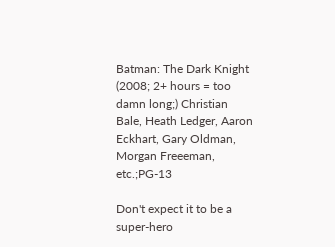Batman: The Dark Knight (2008; 2+ hours = too damn long;) Christian Bale, Heath Ledger, Aaron Eckhart, Gary Oldman, Morgan Freeeman, etc.;PG-13

Don't expect it to be a super-hero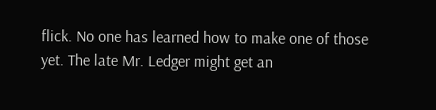flick. No one has learned how to make one of those yet. The late Mr. Ledger might get an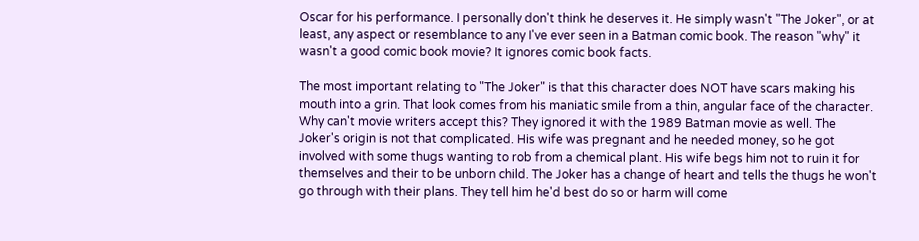Oscar for his performance. I personally don't think he deserves it. He simply wasn't "The Joker", or at least, any aspect or resemblance to any I've ever seen in a Batman comic book. The reason "why" it wasn't a good comic book movie? It ignores comic book facts.

The most important relating to "The Joker" is that this character does NOT have scars making his mouth into a grin. That look comes from his maniatic smile from a thin, angular face of the character. Why can't movie writers accept this? They ignored it with the 1989 Batman movie as well. The Joker's origin is not that complicated. His wife was pregnant and he needed money, so he got involved with some thugs wanting to rob from a chemical plant. His wife begs him not to ruin it for themselves and their to be unborn child. The Joker has a change of heart and tells the thugs he won't go through with their plans. They tell him he'd best do so or harm will come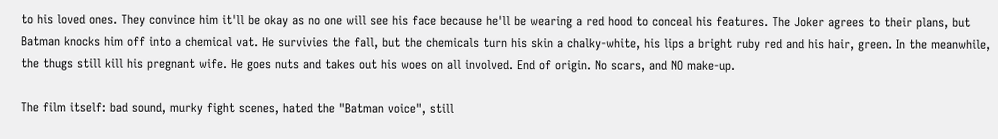to his loved ones. They convince him it'll be okay as no one will see his face because he'll be wearing a red hood to conceal his features. The Joker agrees to their plans, but Batman knocks him off into a chemical vat. He survivies the fall, but the chemicals turn his skin a chalky-white, his lips a bright ruby red and his hair, green. In the meanwhile, the thugs still kill his pregnant wife. He goes nuts and takes out his woes on all involved. End of origin. No scars, and NO make-up.

The film itself: bad sound, murky fight scenes, hated the "Batman voice", still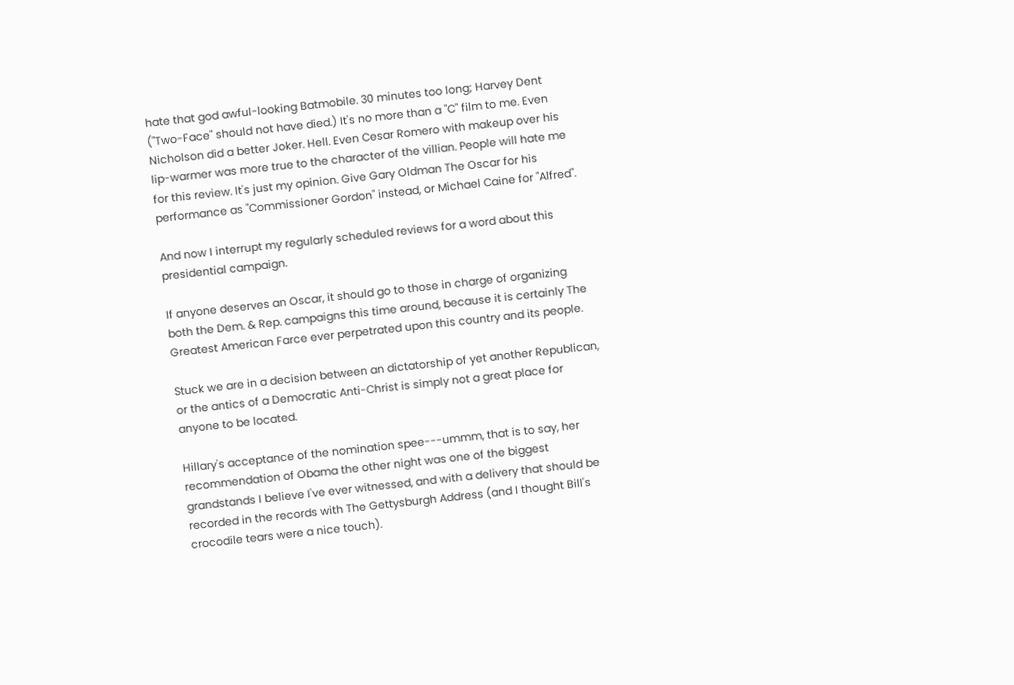hate that god awful-looking Batmobile. 30 minutes too long; Harvey Dent ("Two-Face" should not have died.) It's no more than a "C" film to me. Even Nicholson did a better Joker. Hell. Even Cesar Romero with makeup over his lip-warmer was more true to the character of the villian. People will hate me for this review. It's just my opinion. Give Gary Oldman The Oscar for his performance as "Commissioner Gordon" instead, or Michael Caine for "Alfred".

And now I interrupt my regularly scheduled reviews for a word about this presidential campaign.

If anyone deserves an Oscar, it should go to those in charge of organizing both the Dem. & Rep. campaigns this time around, because it is certainly The Greatest American Farce ever perpetrated upon this country and its people.

Stuck we are in a decision between an dictatorship of yet another Republican, or the antics of a Democratic Anti-Christ is simply not a great place for anyone to be located.

Hillary's acceptance of the nomination spee---ummm, that is to say, her recommendation of Obama the other night was one of the biggest grandstands I believe I've ever witnessed, and with a delivery that should be recorded in the records with The Gettysburgh Address (and I thought Bill's crocodile tears were a nice touch).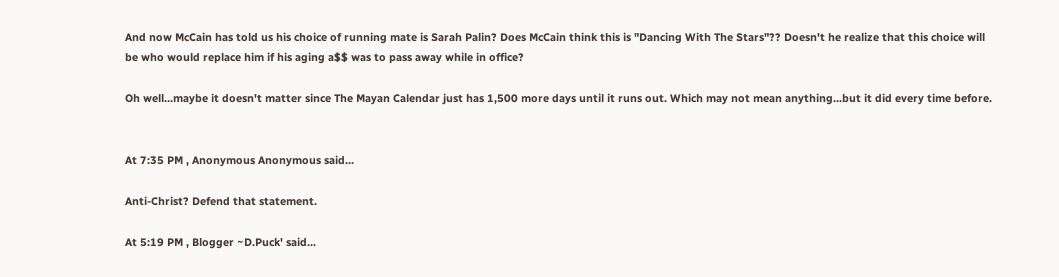And now McCain has told us his choice of running mate is Sarah Palin? Does McCain think this is "Dancing With The Stars"?? Doesn't he realize that this choice will be who would replace him if his aging a$$ was to pass away while in office?

Oh well...maybe it doesn't matter since The Mayan Calendar just has 1,500 more days until it runs out. Which may not mean anything...but it did every time before.


At 7:35 PM , Anonymous Anonymous said...

Anti-Christ? Defend that statement.

At 5:19 PM , Blogger ~D.Puck' said...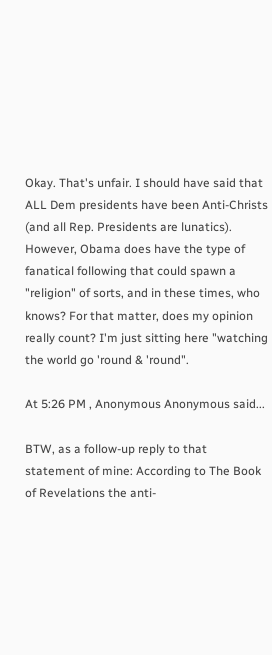Okay. That's unfair. I should have said that ALL Dem presidents have been Anti-Christs (and all Rep. Presidents are lunatics). However, Obama does have the type of fanatical following that could spawn a "religion" of sorts, and in these times, who knows? For that matter, does my opinion really count? I'm just sitting here "watching the world go 'round & 'round".

At 5:26 PM , Anonymous Anonymous said...

BTW, as a follow-up reply to that statement of mine: According to The Book of Revelations the anti-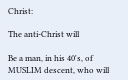Christ:

The anti-Christ will

Be a man, in his 40's, of MUSLIM descent, who will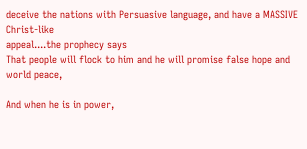deceive the nations with Persuasive language, and have a MASSIVE Christ-like
appeal....the prophecy says
That people will flock to him and he will promise false hope and world peace,

And when he is in power,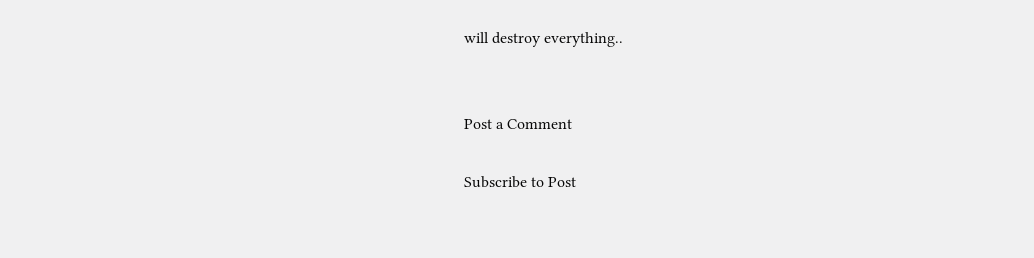will destroy everything..


Post a Comment

Subscribe to Post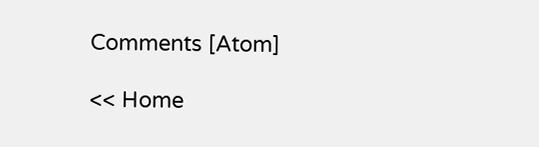Comments [Atom]

<< Home